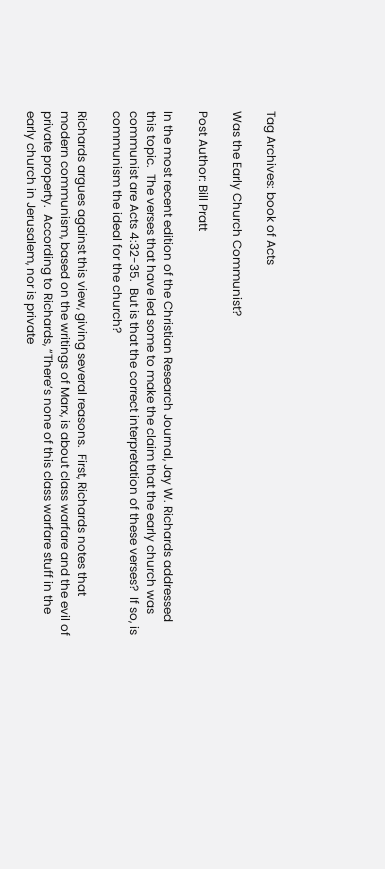Tag Archives: book of Acts

Was the Early Church Communist?

Post Author: Bill Pratt

In the most recent edition of the Christian Research Journal, Jay W. Richards addressed this topic.  The verses that have led some to make the claim that the early church was communist are Acts 4:32-35.  But is that the correct interpretation of these verses?  If so, is communism the ideal for the church?

Richards argues against this view, giving several reasons.  First, Richards notes that modern communism, based on the writings of Marx, is about class warfare and the evil of private property.  According to Richards, “There’s none of this class warfare stuff in the early church in Jerusalem, nor is private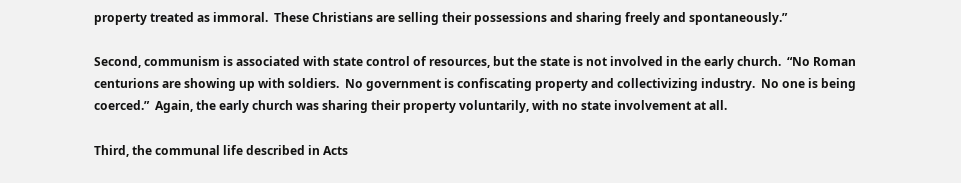property treated as immoral.  These Christians are selling their possessions and sharing freely and spontaneously.”

Second, communism is associated with state control of resources, but the state is not involved in the early church.  “No Roman centurions are showing up with soldiers.  No government is confiscating property and collectivizing industry.  No one is being coerced.”  Again, the early church was sharing their property voluntarily, with no state involvement at all.

Third, the communal life described in Acts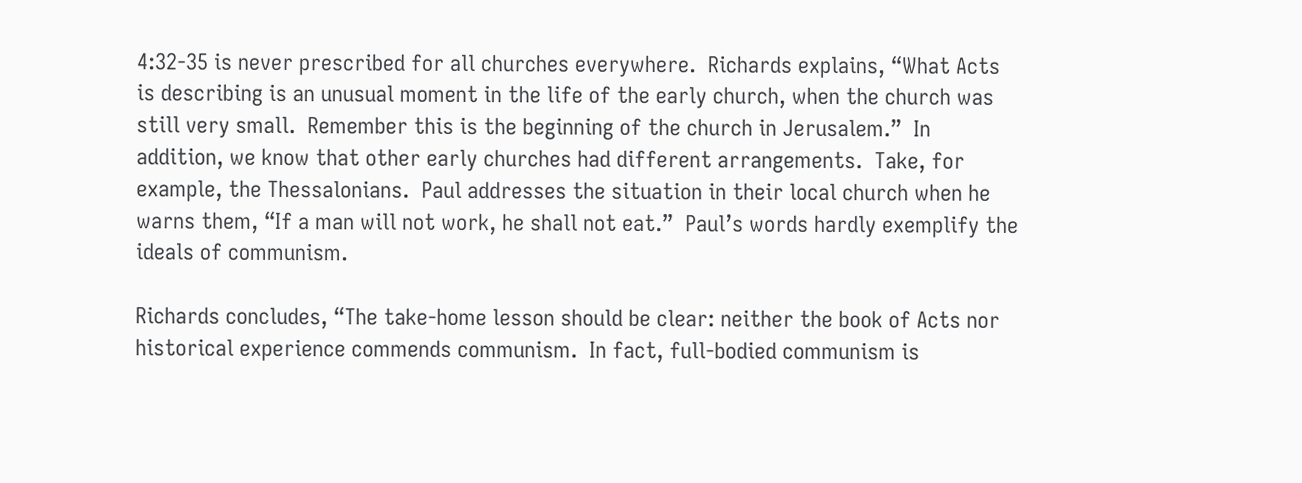4:32-35 is never prescribed for all churches everywhere.  Richards explains, “What Acts is describing is an unusual moment in the life of the early church, when the church was still very small.  Remember this is the beginning of the church in Jerusalem.”  In addition, we know that other early churches had different arrangements.  Take, for example, the Thessalonians.  Paul addresses the situation in their local church when he warns them, “If a man will not work, he shall not eat.”  Paul’s words hardly exemplify the ideals of communism.

Richards concludes, “The take-home lesson should be clear: neither the book of Acts nor historical experience commends communism.  In fact, full-bodied communism is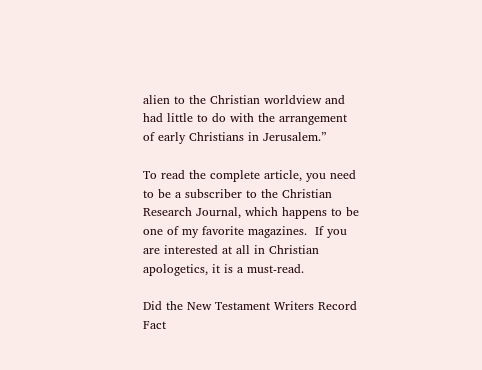alien to the Christian worldview and had little to do with the arrangement of early Christians in Jerusalem.”

To read the complete article, you need to be a subscriber to the Christian Research Journal, which happens to be one of my favorite magazines.  If you are interested at all in Christian apologetics, it is a must-read.

Did the New Testament Writers Record Fact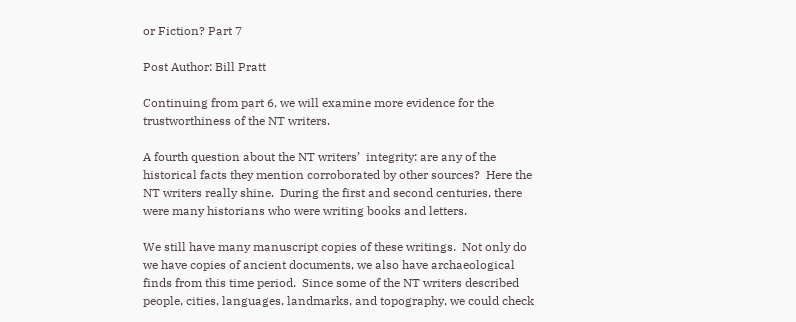or Fiction? Part 7

Post Author: Bill Pratt

Continuing from part 6, we will examine more evidence for the trustworthiness of the NT writers.

A fourth question about the NT writers’  integrity: are any of the historical facts they mention corroborated by other sources?  Here the NT writers really shine.  During the first and second centuries, there were many historians who were writing books and letters.

We still have many manuscript copies of these writings.  Not only do we have copies of ancient documents, we also have archaeological finds from this time period.  Since some of the NT writers described people, cities, languages, landmarks, and topography, we could check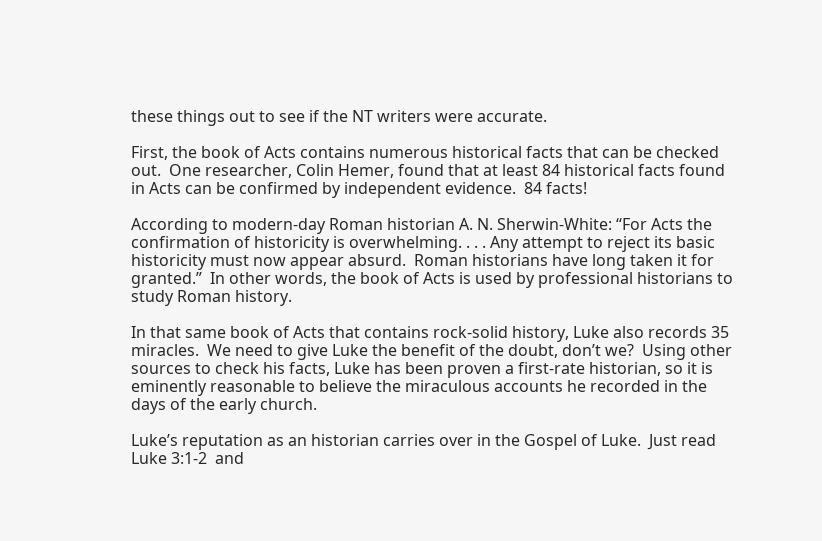these things out to see if the NT writers were accurate.

First, the book of Acts contains numerous historical facts that can be checked out.  One researcher, Colin Hemer, found that at least 84 historical facts found in Acts can be confirmed by independent evidence.  84 facts!

According to modern-day Roman historian A. N. Sherwin-White: “For Acts the confirmation of historicity is overwhelming. . . . Any attempt to reject its basic historicity must now appear absurd.  Roman historians have long taken it for granted.”  In other words, the book of Acts is used by professional historians to study Roman history.

In that same book of Acts that contains rock-solid history, Luke also records 35 miracles.  We need to give Luke the benefit of the doubt, don’t we?  Using other sources to check his facts, Luke has been proven a first-rate historian, so it is eminently reasonable to believe the miraculous accounts he recorded in the days of the early church.

Luke’s reputation as an historian carries over in the Gospel of Luke.  Just read Luke 3:1-2  and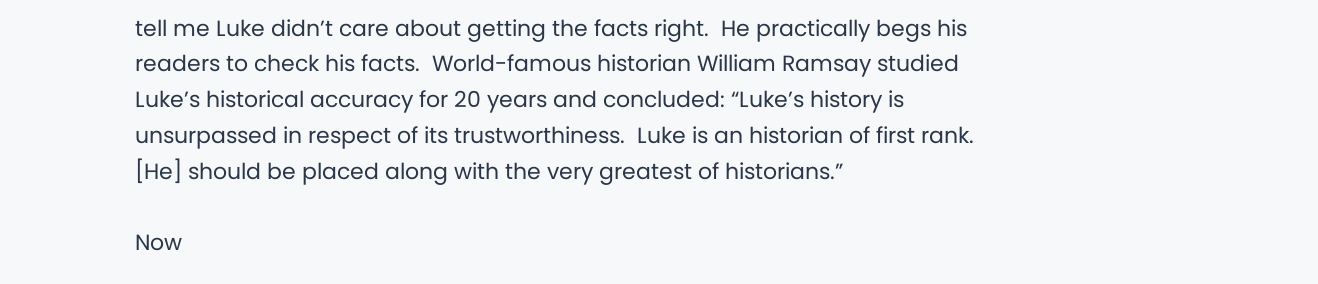tell me Luke didn’t care about getting the facts right.  He practically begs his readers to check his facts.  World-famous historian William Ramsay studied Luke’s historical accuracy for 20 years and concluded: “Luke’s history is unsurpassed in respect of its trustworthiness.  Luke is an historian of first rank.  [He] should be placed along with the very greatest of historians.”

Now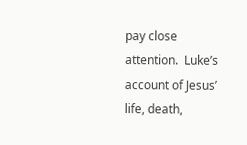pay close attention.  Luke’s account of Jesus’ life, death,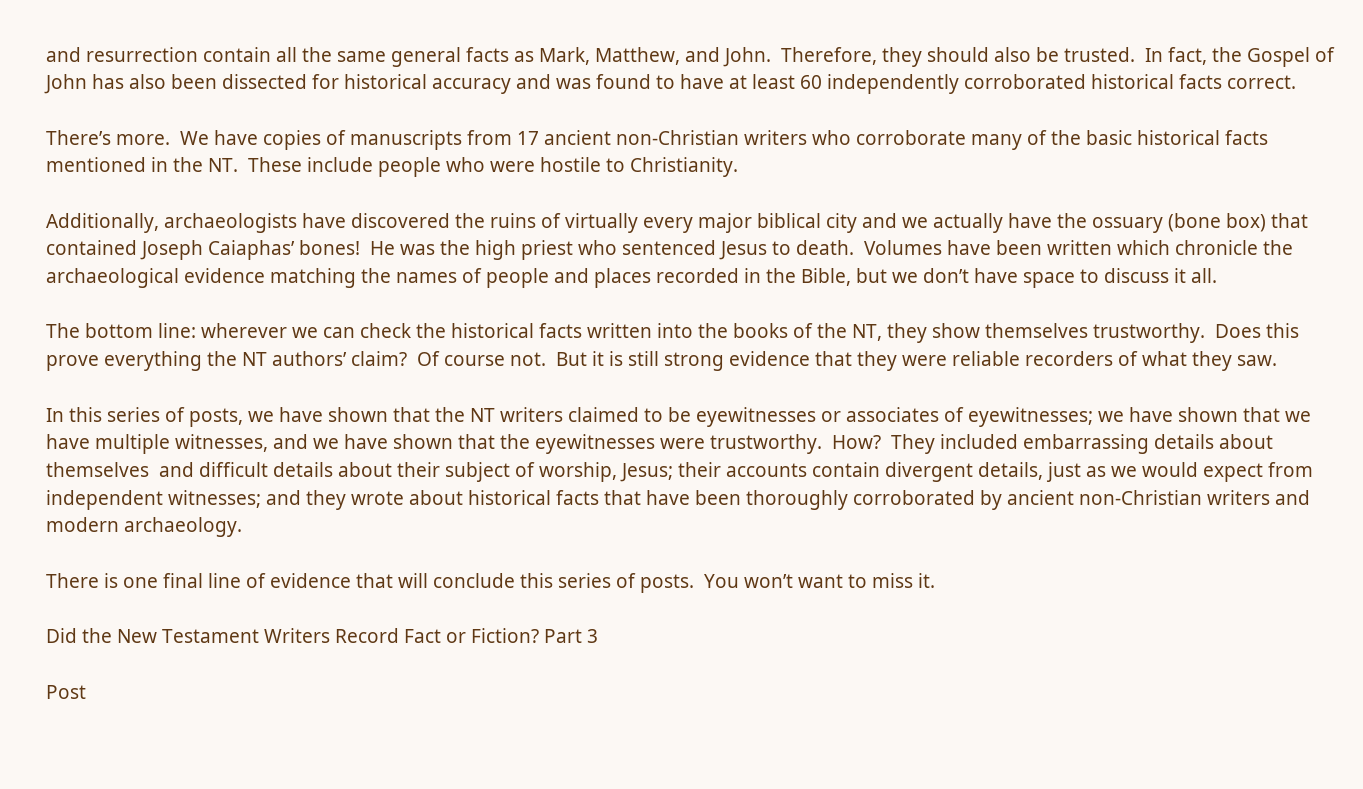and resurrection contain all the same general facts as Mark, Matthew, and John.  Therefore, they should also be trusted.  In fact, the Gospel of John has also been dissected for historical accuracy and was found to have at least 60 independently corroborated historical facts correct.

There’s more.  We have copies of manuscripts from 17 ancient non-Christian writers who corroborate many of the basic historical facts mentioned in the NT.  These include people who were hostile to Christianity.

Additionally, archaeologists have discovered the ruins of virtually every major biblical city and we actually have the ossuary (bone box) that contained Joseph Caiaphas’ bones!  He was the high priest who sentenced Jesus to death.  Volumes have been written which chronicle the archaeological evidence matching the names of people and places recorded in the Bible, but we don’t have space to discuss it all.

The bottom line: wherever we can check the historical facts written into the books of the NT, they show themselves trustworthy.  Does this prove everything the NT authors’ claim?  Of course not.  But it is still strong evidence that they were reliable recorders of what they saw.

In this series of posts, we have shown that the NT writers claimed to be eyewitnesses or associates of eyewitnesses; we have shown that we have multiple witnesses, and we have shown that the eyewitnesses were trustworthy.  How?  They included embarrassing details about themselves  and difficult details about their subject of worship, Jesus; their accounts contain divergent details, just as we would expect from independent witnesses; and they wrote about historical facts that have been thoroughly corroborated by ancient non-Christian writers and modern archaeology.

There is one final line of evidence that will conclude this series of posts.  You won’t want to miss it.

Did the New Testament Writers Record Fact or Fiction? Part 3

Post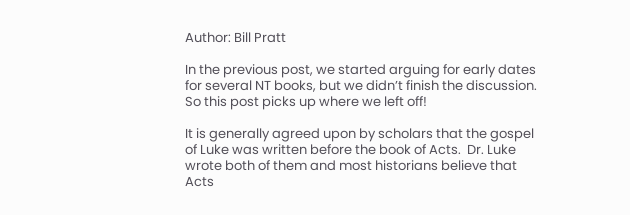Author: Bill Pratt

In the previous post, we started arguing for early dates for several NT books, but we didn’t finish the discussion.  So this post picks up where we left off!

It is generally agreed upon by scholars that the gospel of Luke was written before the book of Acts.  Dr. Luke wrote both of them and most historians believe that Acts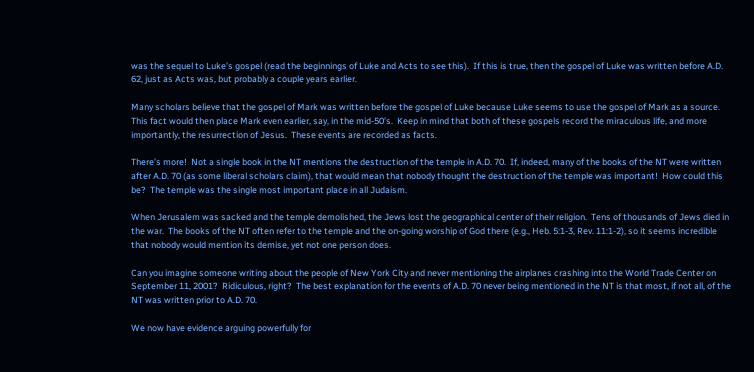was the sequel to Luke’s gospel (read the beginnings of Luke and Acts to see this).  If this is true, then the gospel of Luke was written before A.D. 62, just as Acts was, but probably a couple years earlier.

Many scholars believe that the gospel of Mark was written before the gospel of Luke because Luke seems to use the gospel of Mark as a source.  This fact would then place Mark even earlier, say, in the mid-50’s.  Keep in mind that both of these gospels record the miraculous life, and more importantly, the resurrection of Jesus.  These events are recorded as facts.

There’s more!  Not a single book in the NT mentions the destruction of the temple in A.D. 70.  If, indeed, many of the books of the NT were written after A.D. 70 (as some liberal scholars claim), that would mean that nobody thought the destruction of the temple was important!  How could this be?  The temple was the single most important place in all Judaism.

When Jerusalem was sacked and the temple demolished, the Jews lost the geographical center of their religion.  Tens of thousands of Jews died in the war.  The books of the NT often refer to the temple and the on-going worship of God there (e.g., Heb. 5:1-3, Rev. 11:1-2), so it seems incredible that nobody would mention its demise, yet not one person does.

Can you imagine someone writing about the people of New York City and never mentioning the airplanes crashing into the World Trade Center on September 11, 2001?  Ridiculous, right?  The best explanation for the events of A.D. 70 never being mentioned in the NT is that most, if not all, of the NT was written prior to A.D. 70.

We now have evidence arguing powerfully for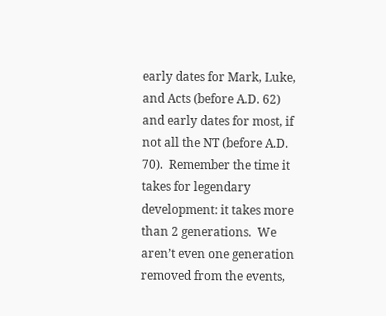early dates for Mark, Luke, and Acts (before A.D. 62) and early dates for most, if not all the NT (before A.D. 70).  Remember the time it takes for legendary development: it takes more than 2 generations.  We aren’t even one generation removed from the events,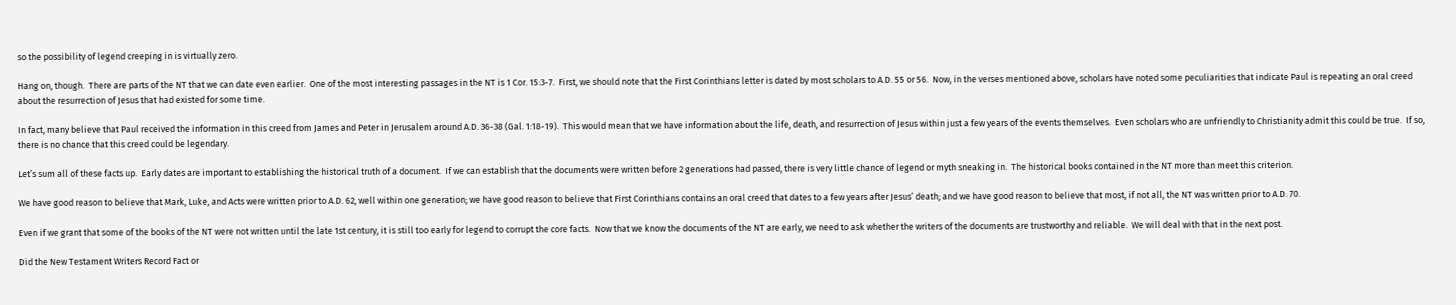so the possibility of legend creeping in is virtually zero.

Hang on, though.  There are parts of the NT that we can date even earlier.  One of the most interesting passages in the NT is 1 Cor. 15:3-7.  First, we should note that the First Corinthians letter is dated by most scholars to A.D. 55 or 56.  Now, in the verses mentioned above, scholars have noted some peculiarities that indicate Paul is repeating an oral creed about the resurrection of Jesus that had existed for some time.

In fact, many believe that Paul received the information in this creed from James and Peter in Jerusalem around A.D. 36-38 (Gal. 1:18-19).  This would mean that we have information about the life, death, and resurrection of Jesus within just a few years of the events themselves.  Even scholars who are unfriendly to Christianity admit this could be true.  If so, there is no chance that this creed could be legendary.

Let’s sum all of these facts up.  Early dates are important to establishing the historical truth of a document.  If we can establish that the documents were written before 2 generations had passed, there is very little chance of legend or myth sneaking in.  The historical books contained in the NT more than meet this criterion.

We have good reason to believe that Mark, Luke, and Acts were written prior to A.D. 62, well within one generation; we have good reason to believe that First Corinthians contains an oral creed that dates to a few years after Jesus’ death; and we have good reason to believe that most, if not all, the NT was written prior to A.D. 70.

Even if we grant that some of the books of the NT were not written until the late 1st century, it is still too early for legend to corrupt the core facts.  Now that we know the documents of the NT are early, we need to ask whether the writers of the documents are trustworthy and reliable.  We will deal with that in the next post.

Did the New Testament Writers Record Fact or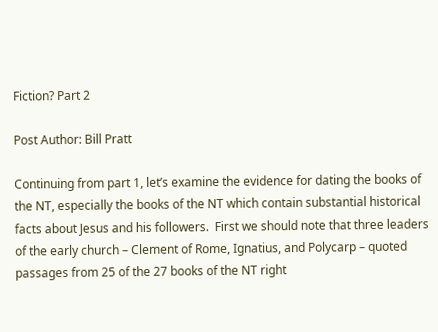Fiction? Part 2

Post Author: Bill Pratt

Continuing from part 1, let’s examine the evidence for dating the books of the NT, especially the books of the NT which contain substantial historical facts about Jesus and his followers.  First we should note that three leaders of the early church – Clement of Rome, Ignatius, and Polycarp – quoted passages from 25 of the 27 books of the NT right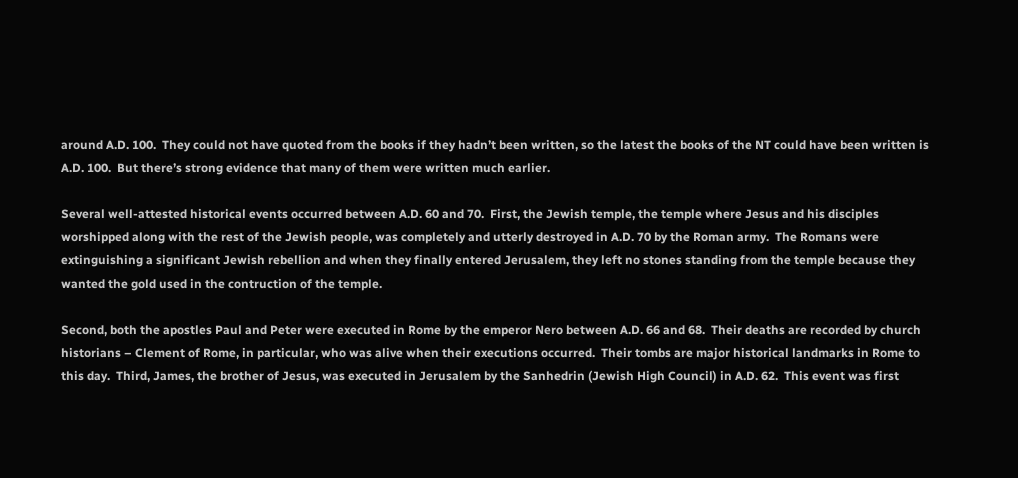around A.D. 100.  They could not have quoted from the books if they hadn’t been written, so the latest the books of the NT could have been written is A.D. 100.  But there’s strong evidence that many of them were written much earlier.

Several well-attested historical events occurred between A.D. 60 and 70.  First, the Jewish temple, the temple where Jesus and his disciples worshipped along with the rest of the Jewish people, was completely and utterly destroyed in A.D. 70 by the Roman army.  The Romans were extinguishing a significant Jewish rebellion and when they finally entered Jerusalem, they left no stones standing from the temple because they wanted the gold used in the contruction of the temple.

Second, both the apostles Paul and Peter were executed in Rome by the emperor Nero between A.D. 66 and 68.  Their deaths are recorded by church historians – Clement of Rome, in particular, who was alive when their executions occurred.  Their tombs are major historical landmarks in Rome to this day.  Third, James, the brother of Jesus, was executed in Jerusalem by the Sanhedrin (Jewish High Council) in A.D. 62.  This event was first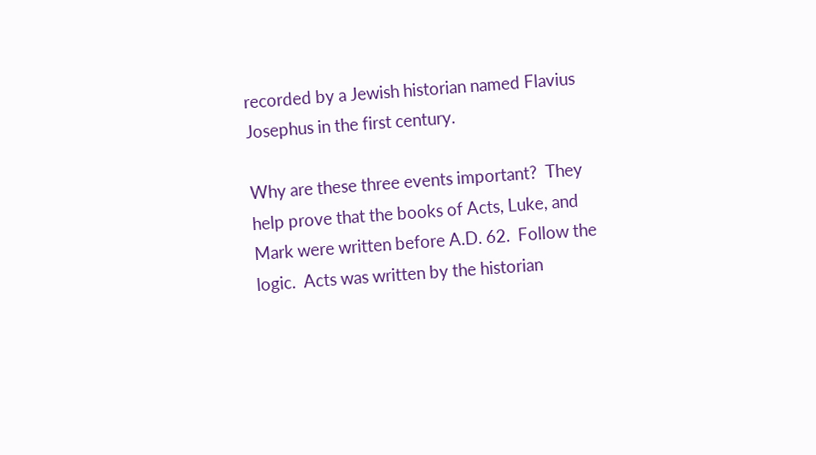recorded by a Jewish historian named Flavius Josephus in the first century.

Why are these three events important?  They help prove that the books of Acts, Luke, and Mark were written before A.D. 62.  Follow the logic.  Acts was written by the historian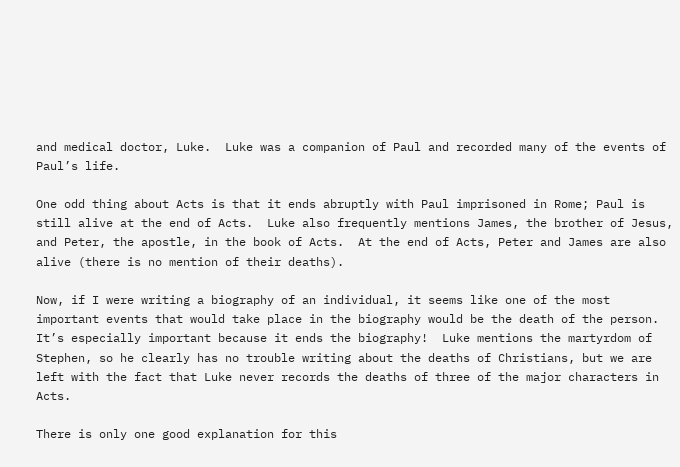and medical doctor, Luke.  Luke was a companion of Paul and recorded many of the events of Paul’s life.

One odd thing about Acts is that it ends abruptly with Paul imprisoned in Rome; Paul is still alive at the end of Acts.  Luke also frequently mentions James, the brother of Jesus, and Peter, the apostle, in the book of Acts.  At the end of Acts, Peter and James are also alive (there is no mention of their deaths).

Now, if I were writing a biography of an individual, it seems like one of the most important events that would take place in the biography would be the death of the person.  It’s especially important because it ends the biography!  Luke mentions the martyrdom of Stephen, so he clearly has no trouble writing about the deaths of Christians, but we are left with the fact that Luke never records the deaths of three of the major characters in Acts.

There is only one good explanation for this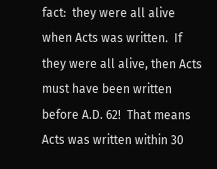fact:  they were all alive when Acts was written.  If they were all alive, then Acts must have been written before A.D. 62!  That means Acts was written within 30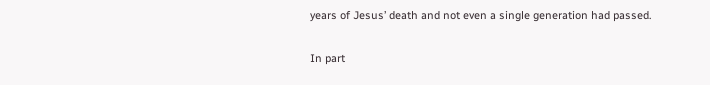years of Jesus’ death and not even a single generation had passed.

In part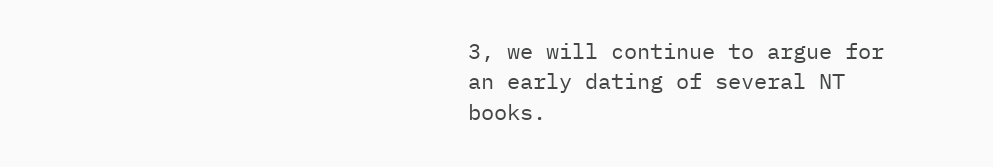3, we will continue to argue for an early dating of several NT books.